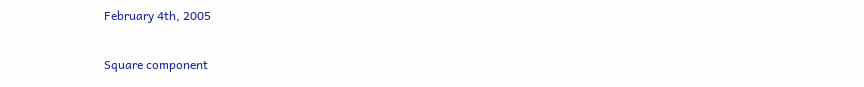February 4th, 2005

Square component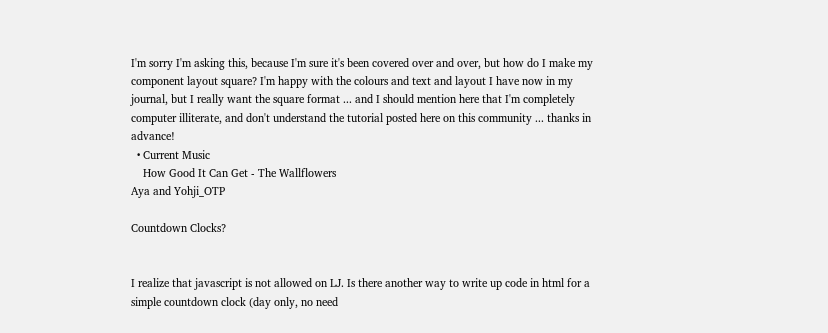I'm sorry I'm asking this, because I'm sure it's been covered over and over, but how do I make my component layout square? I'm happy with the colours and text and layout I have now in my journal, but I really want the square format ... and I should mention here that I'm completely computer illiterate, and don't understand the tutorial posted here on this community ... thanks in advance!
  • Current Music
    How Good It Can Get - The Wallflowers
Aya and Yohji_OTP

Countdown Clocks?


I realize that javascript is not allowed on LJ. Is there another way to write up code in html for a simple countdown clock (day only, no need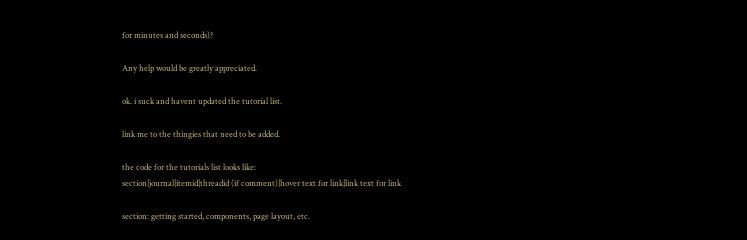for minutes and seconds)?

Any help would be greatly appreciated.

ok. i suck and havent updated the tutorial list.

link me to the thingies that need to be added.

the code for the tutorials list looks like:
section|journal|itemid|threadid (if comment)|hover text for link|link text for link

section: getting started, components, page layout, etc.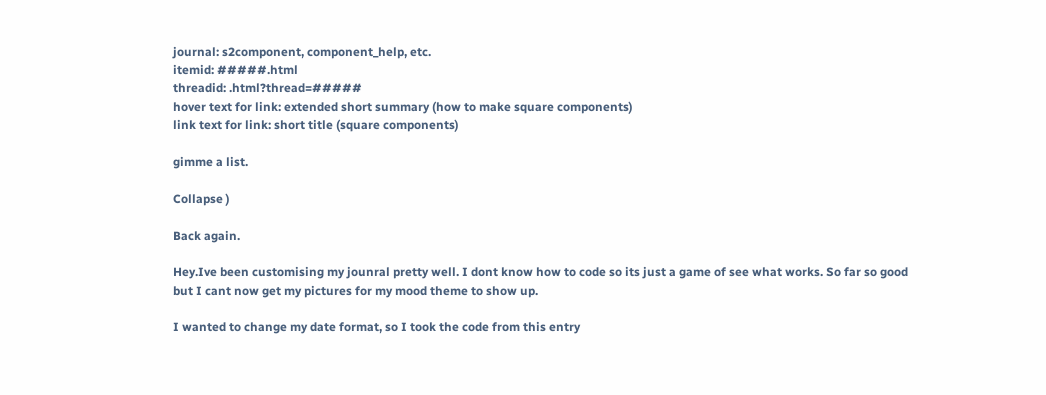journal: s2component, component_help, etc.
itemid: #####.html
threadid: .html?thread=#####
hover text for link: extended short summary (how to make square components)
link text for link: short title (square components)

gimme a list.

Collapse )

Back again.

Hey.Ive been customising my jounral pretty well. I dont know how to code so its just a game of see what works. So far so good but I cant now get my pictures for my mood theme to show up.

I wanted to change my date format, so I took the code from this entry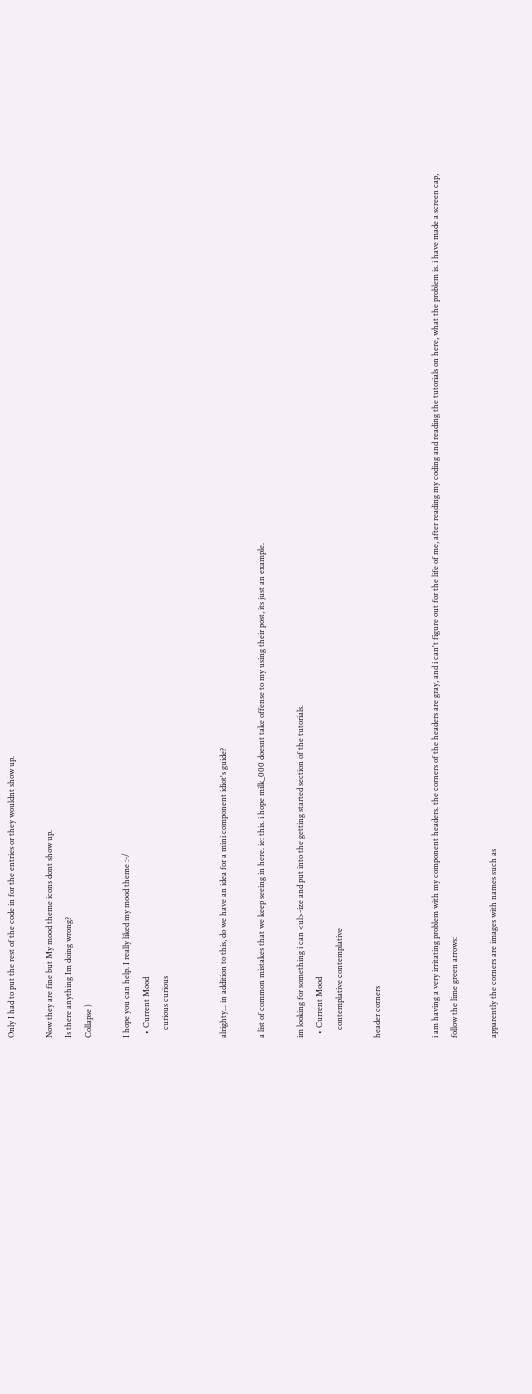Only I had to put the rest of the code in for the entries or they wouldnt show up.

Now they are fine but My mood theme icons dont show up.
Is there anything Im doing wrong?
Collapse )

I hope you can help. I really liked my mood theme :-/
  • Current Mood
    curious curious


alrighty... in addition to this, do we have an idea for a mini component idiot's guide?

a list of common mistakes that we keep seeing in here. ie: this. i hope milk_000 doesnt take offense to my using their post, its just an example.

im looking for something i can <ul>-ize and put into the getting started section of the tutorials.
  • Current Mood
    contemplative contemplative

header corners


i am having a very irritating problem with my component headers. the corners of the headers are gray, and i can't figure out for the life of me, after reading my coding and reading the tutorials on here, what the problem is. i have made a screen cap, follow the lime green arrows:

apparently the corners are images with names such as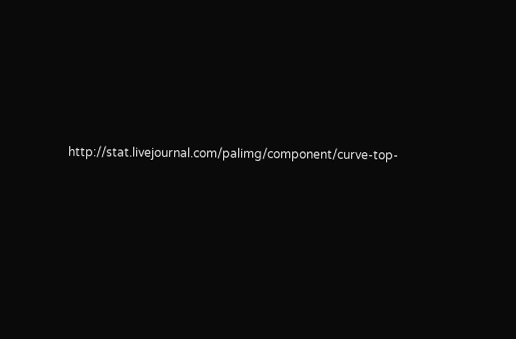http://stat.livejournal.com/palimg/component/curve-top-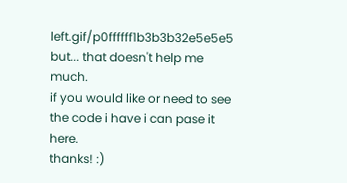left.gif/p0ffffff1b3b3b32e5e5e5 but... that doesn't help me much.
if you would like or need to see the code i have i can pase it here.
thanks! :)